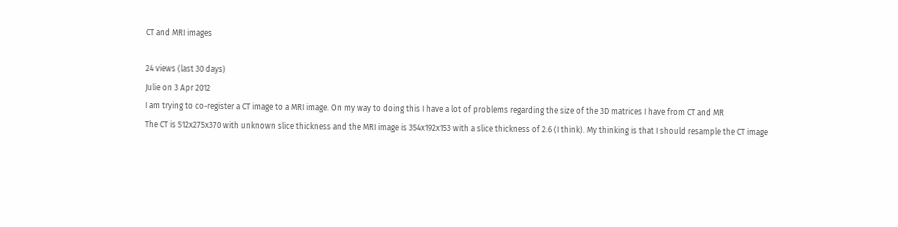CT and MRI images

24 views (last 30 days)
Julie on 3 Apr 2012
I am trying to co-register a CT image to a MRI image. On my way to doing this I have a lot of problems regarding the size of the 3D matrices I have from CT and MR
The CT is 512x275x370 with unknown slice thickness and the MRI image is 354x192x153 with a slice thickness of 2.6 (I think). My thinking is that I should resample the CT image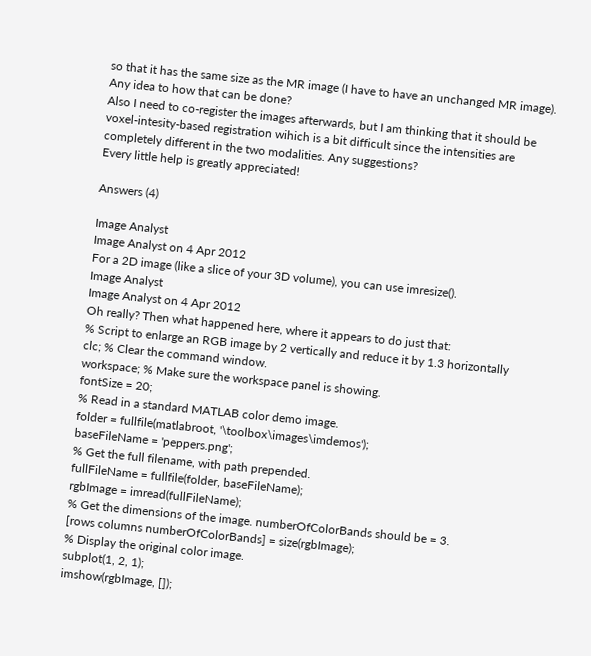so that it has the same size as the MR image (I have to have an unchanged MR image). Any idea to how that can be done?
Also I need to co-register the images afterwards, but I am thinking that it should be voxel-intesity-based registration wihich is a bit difficult since the intensities are completely different in the two modalities. Any suggestions?
Every little help is greatly appreciated!

Answers (4)

Image Analyst
Image Analyst on 4 Apr 2012
For a 2D image (like a slice of your 3D volume), you can use imresize().
Image Analyst
Image Analyst on 4 Apr 2012
Oh really? Then what happened here, where it appears to do just that:
% Script to enlarge an RGB image by 2 vertically and reduce it by 1.3 horizontally
clc; % Clear the command window.
workspace; % Make sure the workspace panel is showing.
fontSize = 20;
% Read in a standard MATLAB color demo image.
folder = fullfile(matlabroot, '\toolbox\images\imdemos');
baseFileName = 'peppers.png';
% Get the full filename, with path prepended.
fullFileName = fullfile(folder, baseFileName);
rgbImage = imread(fullFileName);
% Get the dimensions of the image. numberOfColorBands should be = 3.
[rows columns numberOfColorBands] = size(rgbImage);
% Display the original color image.
subplot(1, 2, 1);
imshow(rgbImage, []);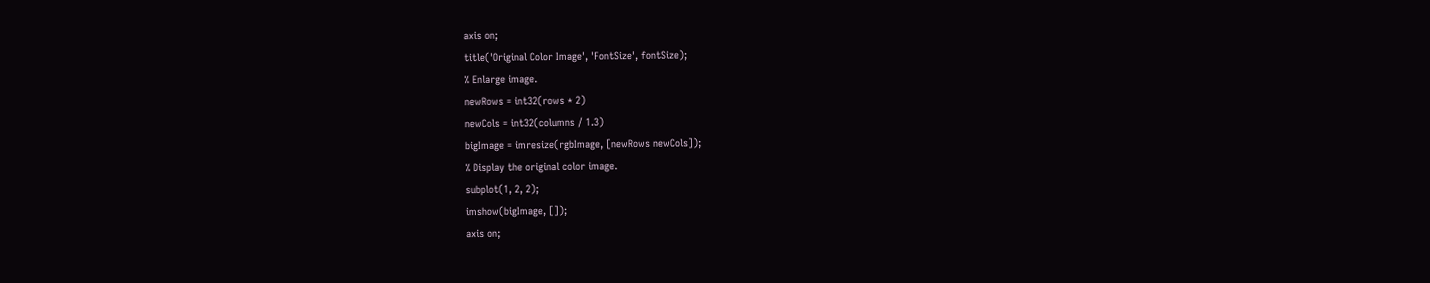axis on;
title('Original Color Image', 'FontSize', fontSize);
% Enlarge image.
newRows = int32(rows * 2)
newCols = int32(columns / 1.3)
bigImage = imresize(rgbImage, [newRows newCols]);
% Display the original color image.
subplot(1, 2, 2);
imshow(bigImage, []);
axis on;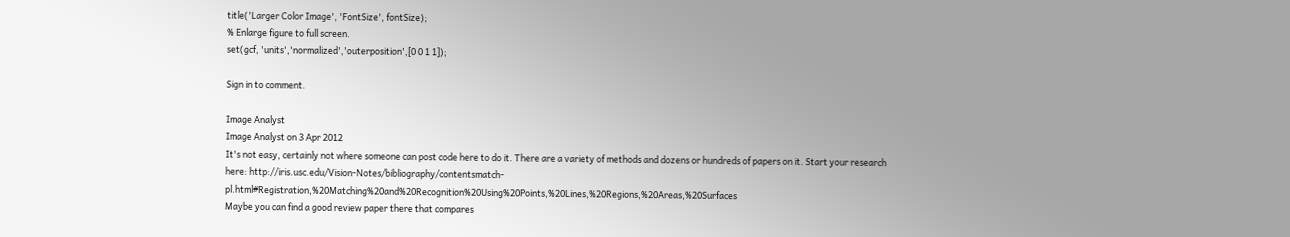title('Larger Color Image', 'FontSize', fontSize);
% Enlarge figure to full screen.
set(gcf, 'units','normalized','outerposition',[0 0 1 1]);

Sign in to comment.

Image Analyst
Image Analyst on 3 Apr 2012
It's not easy, certainly not where someone can post code here to do it. There are a variety of methods and dozens or hundreds of papers on it. Start your research here: http://iris.usc.edu/Vision-Notes/bibliography/contentsmatch-pl.html#Registration,%20Matching%20and%20Recognition%20Using%20Points,%20Lines,%20Regions,%20Areas,%20Surfaces
Maybe you can find a good review paper there that compares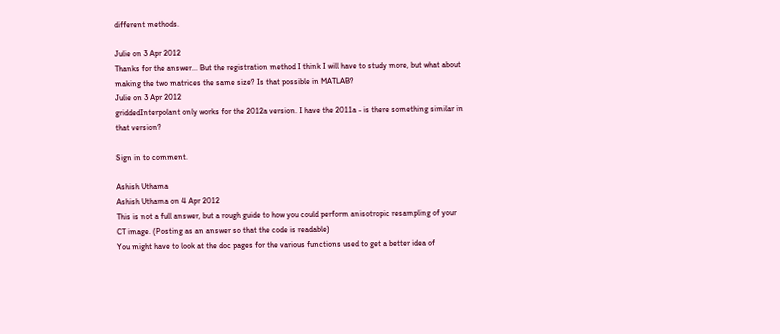different methods.

Julie on 3 Apr 2012
Thanks for the answer... But the registration method I think I will have to study more, but what about making the two matrices the same size? Is that possible in MATLAB?
Julie on 3 Apr 2012
griddedInterpolant only works for the 2012a version. I have the 2011a - is there something similar in that version?

Sign in to comment.

Ashish Uthama
Ashish Uthama on 4 Apr 2012
This is not a full answer, but a rough guide to how you could perform anisotropic resampling of your CT image. (Posting as an answer so that the code is readable)
You might have to look at the doc pages for the various functions used to get a better idea of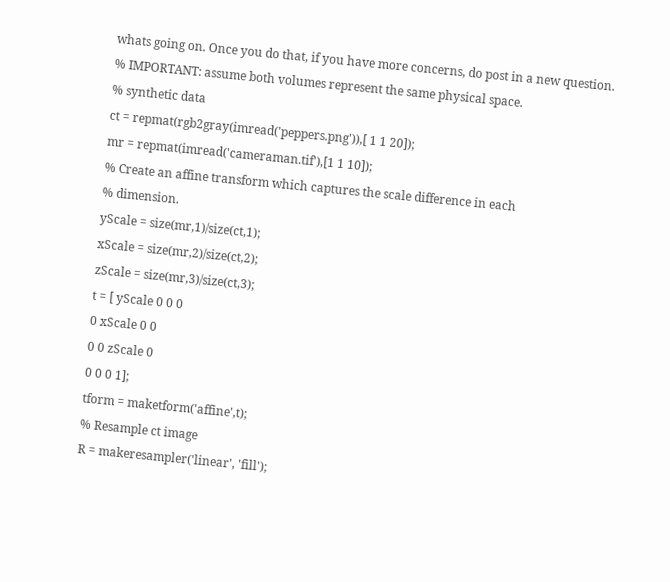whats going on. Once you do that, if you have more concerns, do post in a new question.
% IMPORTANT: assume both volumes represent the same physical space.
% synthetic data
ct = repmat(rgb2gray(imread('peppers.png')),[ 1 1 20]);
mr = repmat(imread('cameraman.tif'),[1 1 10]);
% Create an affine transform which captures the scale difference in each
% dimension.
yScale = size(mr,1)/size(ct,1);
xScale = size(mr,2)/size(ct,2);
zScale = size(mr,3)/size(ct,3);
t = [ yScale 0 0 0
0 xScale 0 0
0 0 zScale 0
0 0 0 1];
tform = maketform('affine',t);
% Resample ct image
R = makeresampler('linear', 'fill');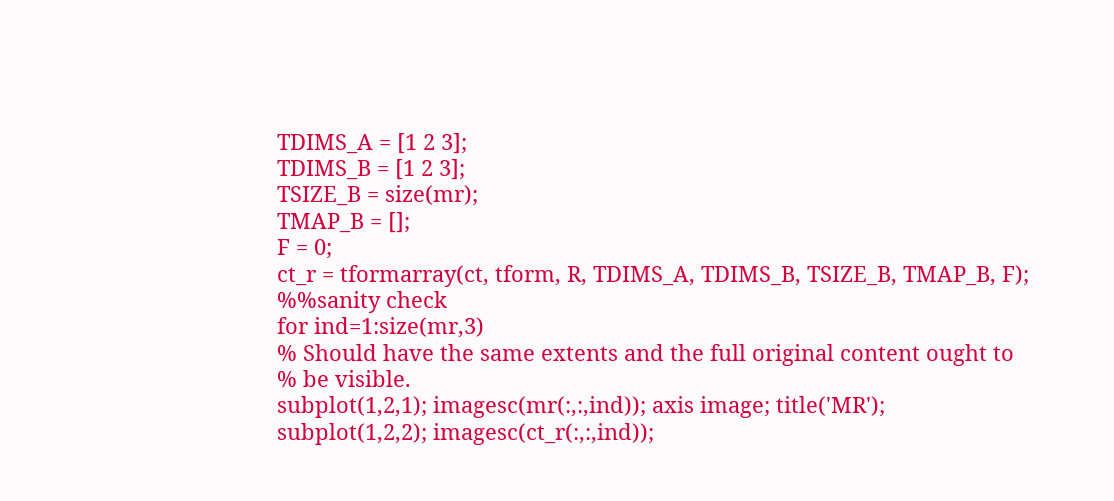TDIMS_A = [1 2 3];
TDIMS_B = [1 2 3];
TSIZE_B = size(mr);
TMAP_B = [];
F = 0;
ct_r = tformarray(ct, tform, R, TDIMS_A, TDIMS_B, TSIZE_B, TMAP_B, F);
%%sanity check
for ind=1:size(mr,3)
% Should have the same extents and the full original content ought to
% be visible.
subplot(1,2,1); imagesc(mr(:,:,ind)); axis image; title('MR');
subplot(1,2,2); imagesc(ct_r(:,:,ind));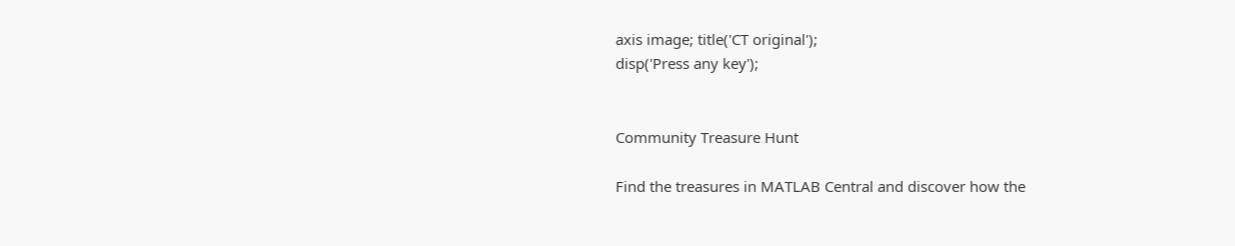axis image; title('CT original');
disp('Press any key');


Community Treasure Hunt

Find the treasures in MATLAB Central and discover how the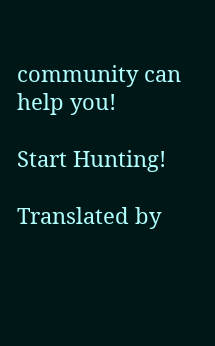community can help you!

Start Hunting!

Translated by